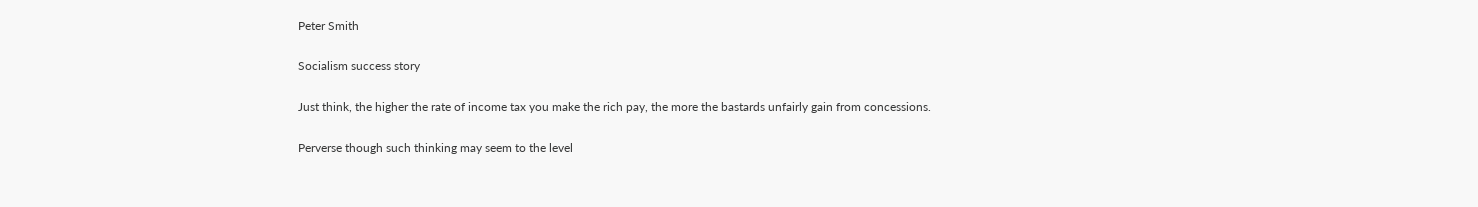Peter Smith

Socialism success story

Just think, the higher the rate of income tax you make the rich pay, the more the bastards unfairly gain from concessions.

Perverse though such thinking may seem to the level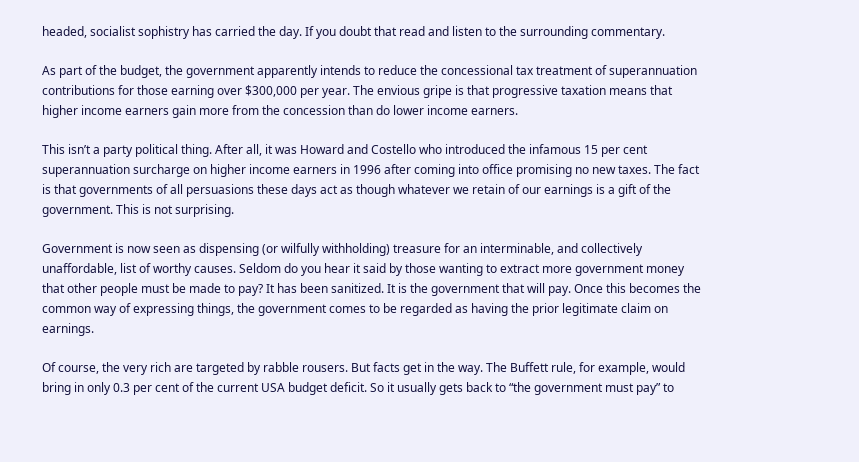headed, socialist sophistry has carried the day. If you doubt that read and listen to the surrounding commentary.

As part of the budget, the government apparently intends to reduce the concessional tax treatment of superannuation contributions for those earning over $300,000 per year. The envious gripe is that progressive taxation means that higher income earners gain more from the concession than do lower income earners.

This isn’t a party political thing. After all, it was Howard and Costello who introduced the infamous 15 per cent superannuation surcharge on higher income earners in 1996 after coming into office promising no new taxes. The fact is that governments of all persuasions these days act as though whatever we retain of our earnings is a gift of the government. This is not surprising.

Government is now seen as dispensing (or wilfully withholding) treasure for an interminable, and collectively unaffordable, list of worthy causes. Seldom do you hear it said by those wanting to extract more government money that other people must be made to pay? It has been sanitized. It is the government that will pay. Once this becomes the common way of expressing things, the government comes to be regarded as having the prior legitimate claim on earnings.

Of course, the very rich are targeted by rabble rousers. But facts get in the way. The Buffett rule, for example, would bring in only 0.3 per cent of the current USA budget deficit. So it usually gets back to “the government must pay” to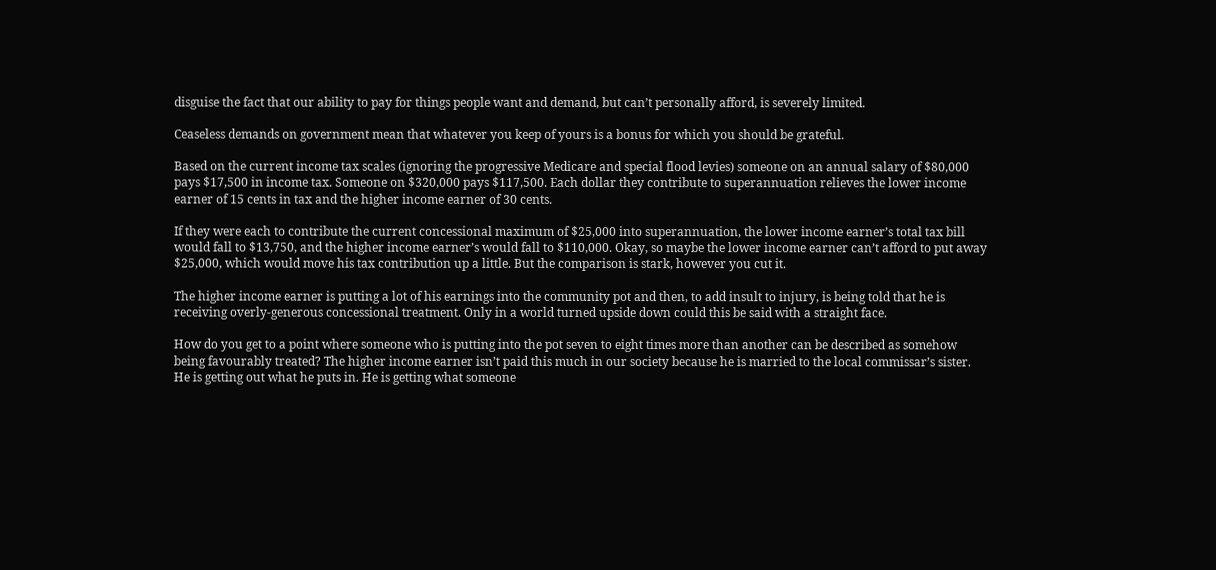disguise the fact that our ability to pay for things people want and demand, but can’t personally afford, is severely limited.

Ceaseless demands on government mean that whatever you keep of yours is a bonus for which you should be grateful.

Based on the current income tax scales (ignoring the progressive Medicare and special flood levies) someone on an annual salary of $80,000 pays $17,500 in income tax. Someone on $320,000 pays $117,500. Each dollar they contribute to superannuation relieves the lower income earner of 15 cents in tax and the higher income earner of 30 cents.

If they were each to contribute the current concessional maximum of $25,000 into superannuation, the lower income earner’s total tax bill would fall to $13,750, and the higher income earner’s would fall to $110,000. Okay, so maybe the lower income earner can’t afford to put away $25,000, which would move his tax contribution up a little. But the comparison is stark, however you cut it.

The higher income earner is putting a lot of his earnings into the community pot and then, to add insult to injury, is being told that he is receiving overly-generous concessional treatment. Only in a world turned upside down could this be said with a straight face.

How do you get to a point where someone who is putting into the pot seven to eight times more than another can be described as somehow being favourably treated? The higher income earner isn’t paid this much in our society because he is married to the local commissar’s sister. He is getting out what he puts in. He is getting what someone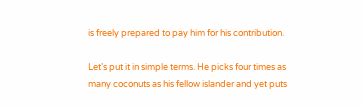is freely prepared to pay him for his contribution.

Let’s put it in simple terms. He picks four times as many coconuts as his fellow islander and yet puts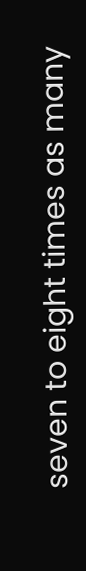seven to eight times as many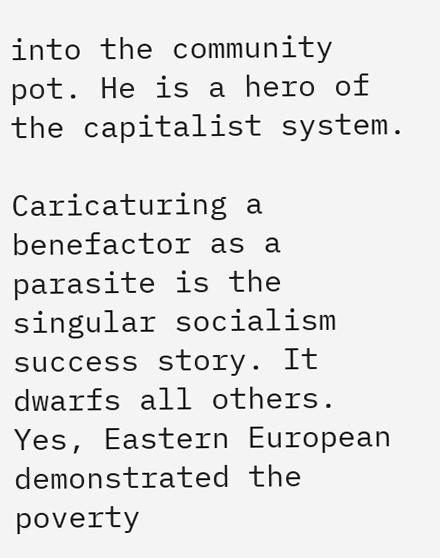into the community pot. He is a hero of the capitalist system.

Caricaturing a benefactor as a parasite is the singular socialism success story. It dwarfs all others. Yes, Eastern European demonstrated the poverty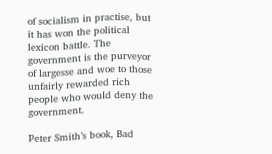of socialism in practise, but it has won the political lexicon battle. The government is the purveyor of largesse and woe to those unfairly rewarded rich people who would deny the government.

Peter Smith’s book, Bad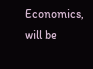Economics, will be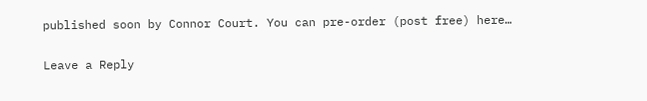published soon by Connor Court. You can pre-order (post free) here…

Leave a Reply